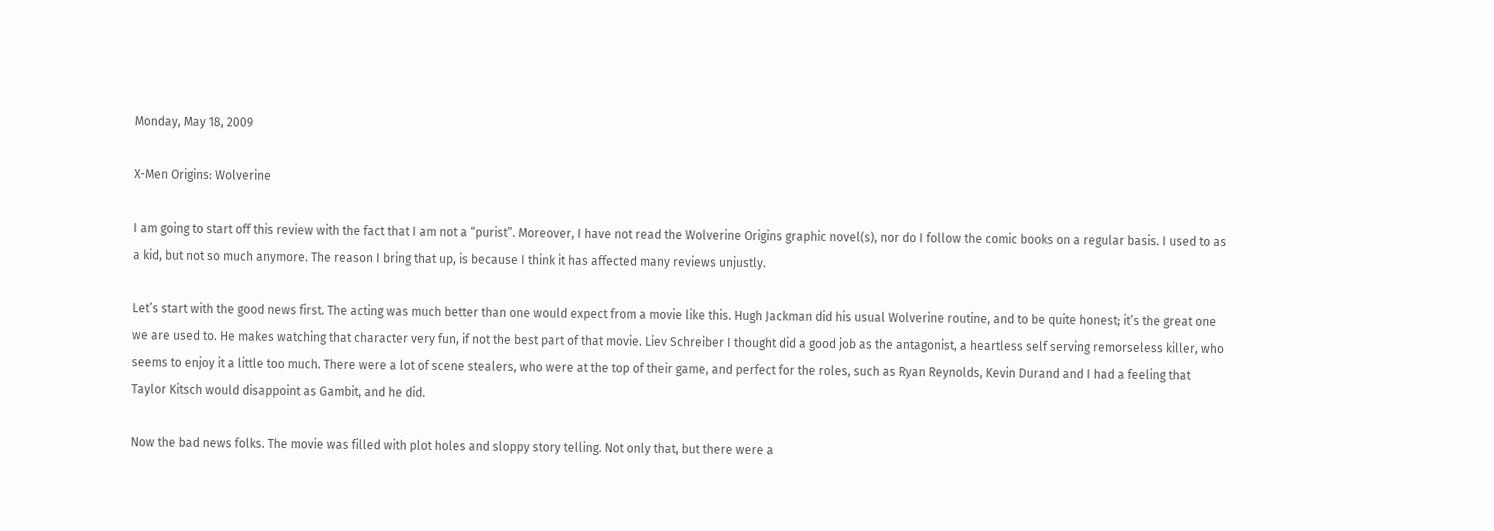Monday, May 18, 2009

X-Men Origins: Wolverine

I am going to start off this review with the fact that I am not a “purist”. Moreover, I have not read the Wolverine Origins graphic novel(s), nor do I follow the comic books on a regular basis. I used to as a kid, but not so much anymore. The reason I bring that up, is because I think it has affected many reviews unjustly.

Let’s start with the good news first. The acting was much better than one would expect from a movie like this. Hugh Jackman did his usual Wolverine routine, and to be quite honest; it’s the great one we are used to. He makes watching that character very fun, if not the best part of that movie. Liev Schreiber I thought did a good job as the antagonist, a heartless self serving remorseless killer, who seems to enjoy it a little too much. There were a lot of scene stealers, who were at the top of their game, and perfect for the roles, such as Ryan Reynolds, Kevin Durand and I had a feeling that Taylor Kitsch would disappoint as Gambit, and he did.

Now the bad news folks. The movie was filled with plot holes and sloppy story telling. Not only that, but there were a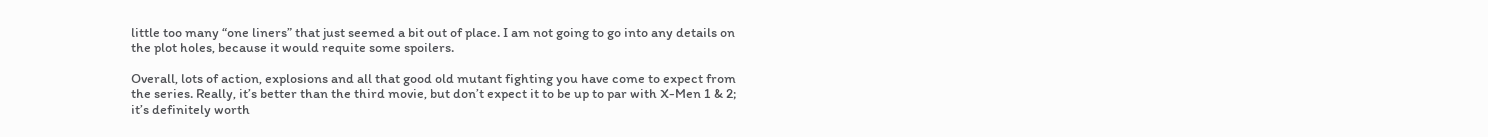little too many “one liners” that just seemed a bit out of place. I am not going to go into any details on the plot holes, because it would requite some spoilers.

Overall, lots of action, explosions and all that good old mutant fighting you have come to expect from the series. Really, it’s better than the third movie, but don’t expect it to be up to par with X-Men 1 & 2; it’s definitely worth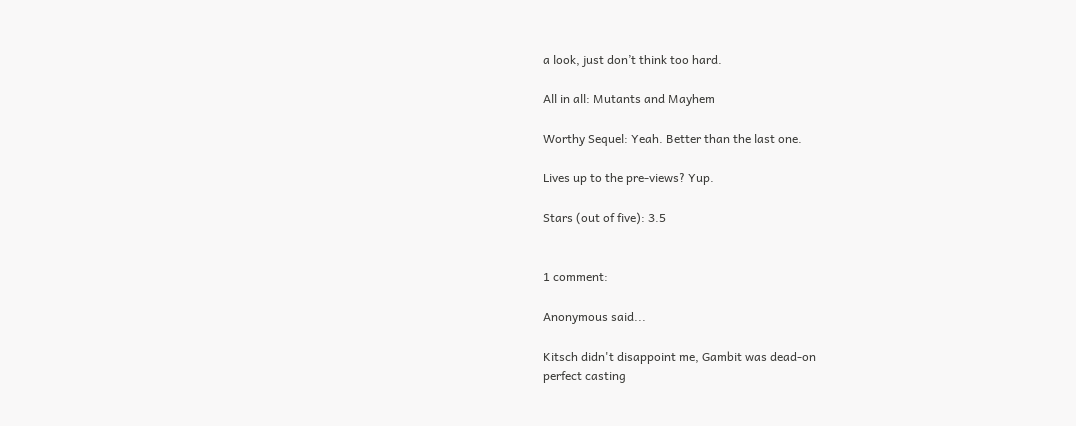a look, just don’t think too hard.

All in all: Mutants and Mayhem

Worthy Sequel: Yeah. Better than the last one.

Lives up to the pre-views? Yup.

Stars (out of five): 3.5


1 comment:

Anonymous said...

Kitsch didn't disappoint me, Gambit was dead-on
perfect casting